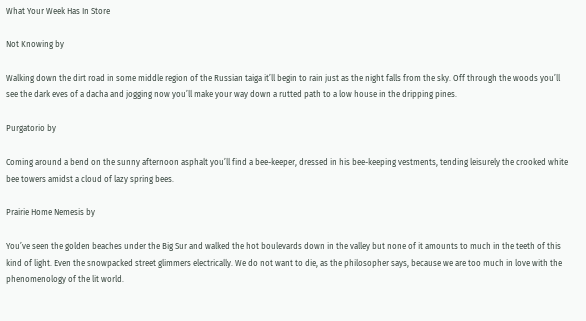What Your Week Has In Store

Not Knowing by

Walking down the dirt road in some middle region of the Russian taiga it’ll begin to rain just as the night falls from the sky. Off through the woods you’ll see the dark eves of a dacha and jogging now you’ll make your way down a rutted path to a low house in the dripping pines.

Purgatorio by

Coming around a bend on the sunny afternoon asphalt you’ll find a bee-keeper, dressed in his bee-keeping vestments, tending leisurely the crooked white bee towers amidst a cloud of lazy spring bees.

Prairie Home Nemesis by

You’ve seen the golden beaches under the Big Sur and walked the hot boulevards down in the valley but none of it amounts to much in the teeth of this kind of light. Even the snowpacked street glimmers electrically. We do not want to die, as the philosopher says, because we are too much in love with the phenomenology of the lit world.